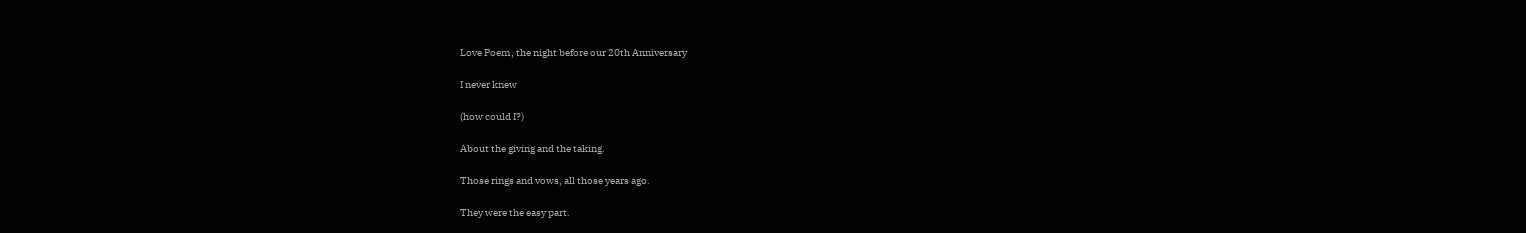Love Poem, the night before our 20th Anniversary

I never knew

(how could I?)

About the giving and the taking.

Those rings and vows, all those years ago.

They were the easy part.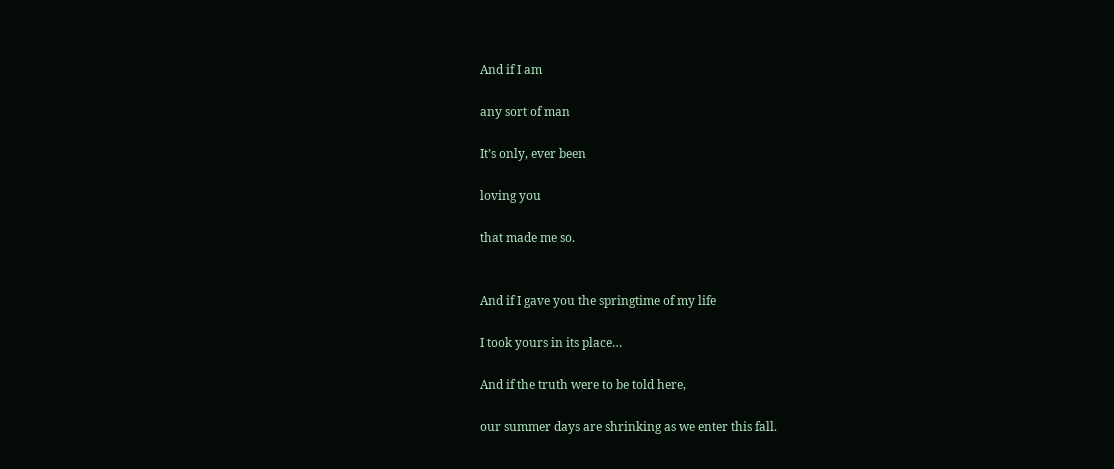And if I am

any sort of man

It’s only, ever been

loving you

that made me so.


And if I gave you the springtime of my life

I took yours in its place…

And if the truth were to be told here,

our summer days are shrinking as we enter this fall.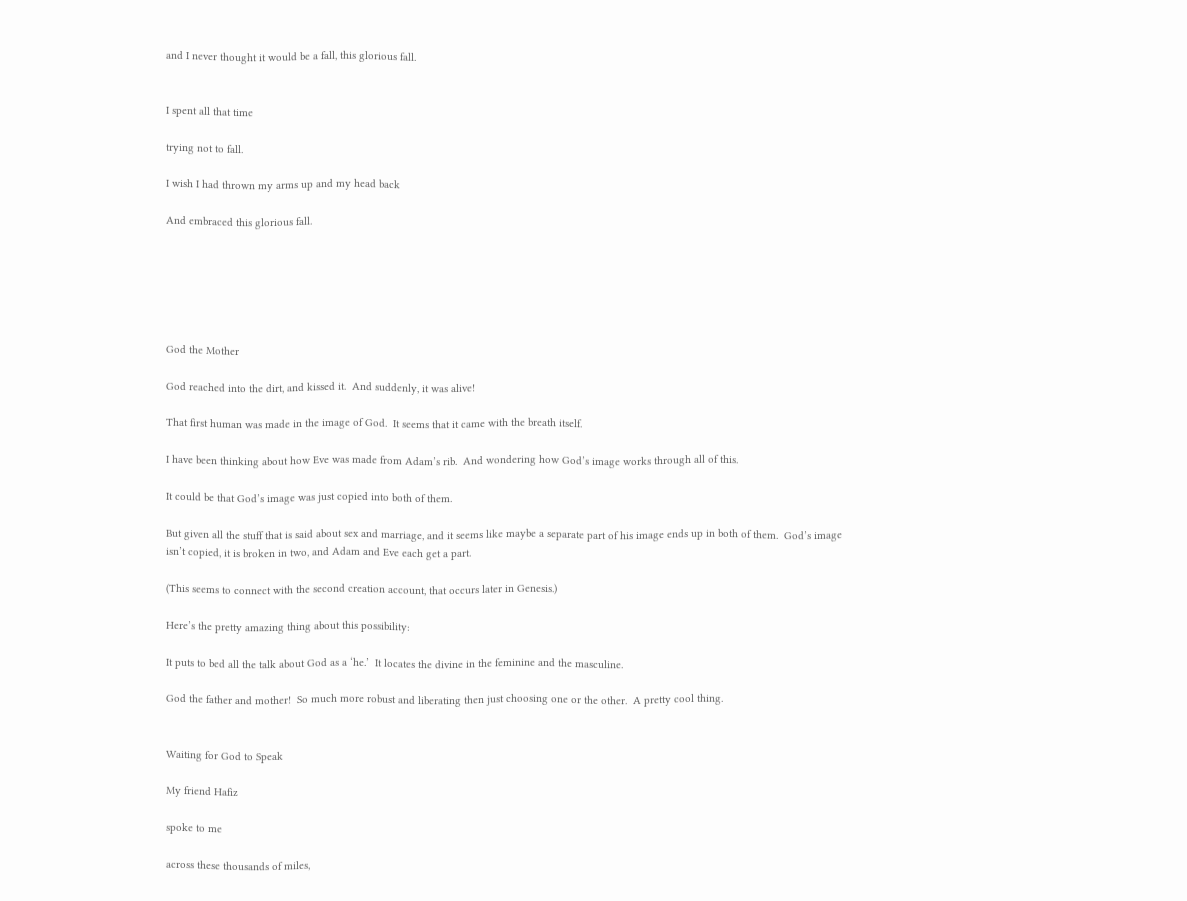and I never thought it would be a fall, this glorious fall.


I spent all that time

trying not to fall.

I wish I had thrown my arms up and my head back

And embraced this glorious fall.






God the Mother

God reached into the dirt, and kissed it.  And suddenly, it was alive!

That first human was made in the image of God.  It seems that it came with the breath itself.

I have been thinking about how Eve was made from Adam’s rib.  And wondering how God’s image works through all of this.

It could be that God’s image was just copied into both of them.

But given all the stuff that is said about sex and marriage, and it seems like maybe a separate part of his image ends up in both of them.  God’s image isn’t copied, it is broken in two, and Adam and Eve each get a part.

(This seems to connect with the second creation account, that occurs later in Genesis.)

Here’s the pretty amazing thing about this possibility:

It puts to bed all the talk about God as a ‘he.’  It locates the divine in the feminine and the masculine.

God the father and mother!  So much more robust and liberating then just choosing one or the other.  A pretty cool thing.


Waiting for God to Speak

My friend Hafiz

spoke to me

across these thousands of miles,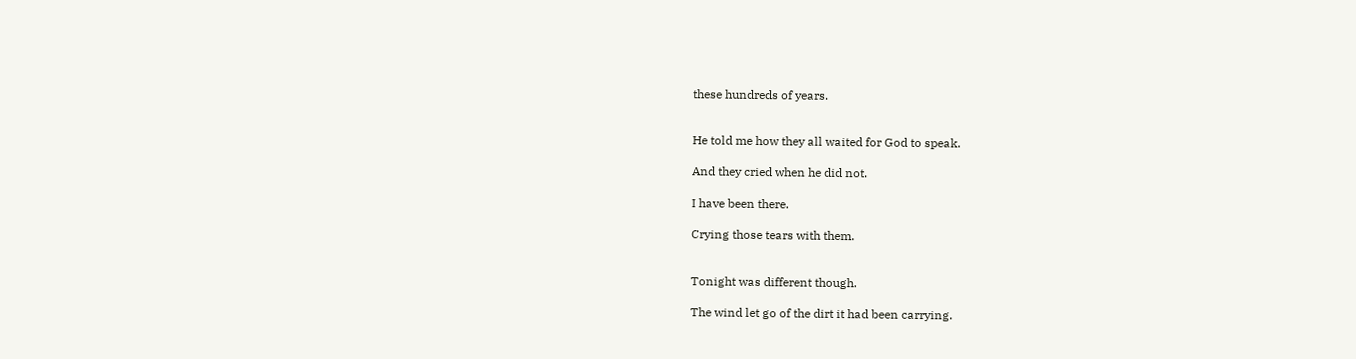these hundreds of years.


He told me how they all waited for God to speak.

And they cried when he did not.

I have been there.

Crying those tears with them.


Tonight was different though.

The wind let go of the dirt it had been carrying.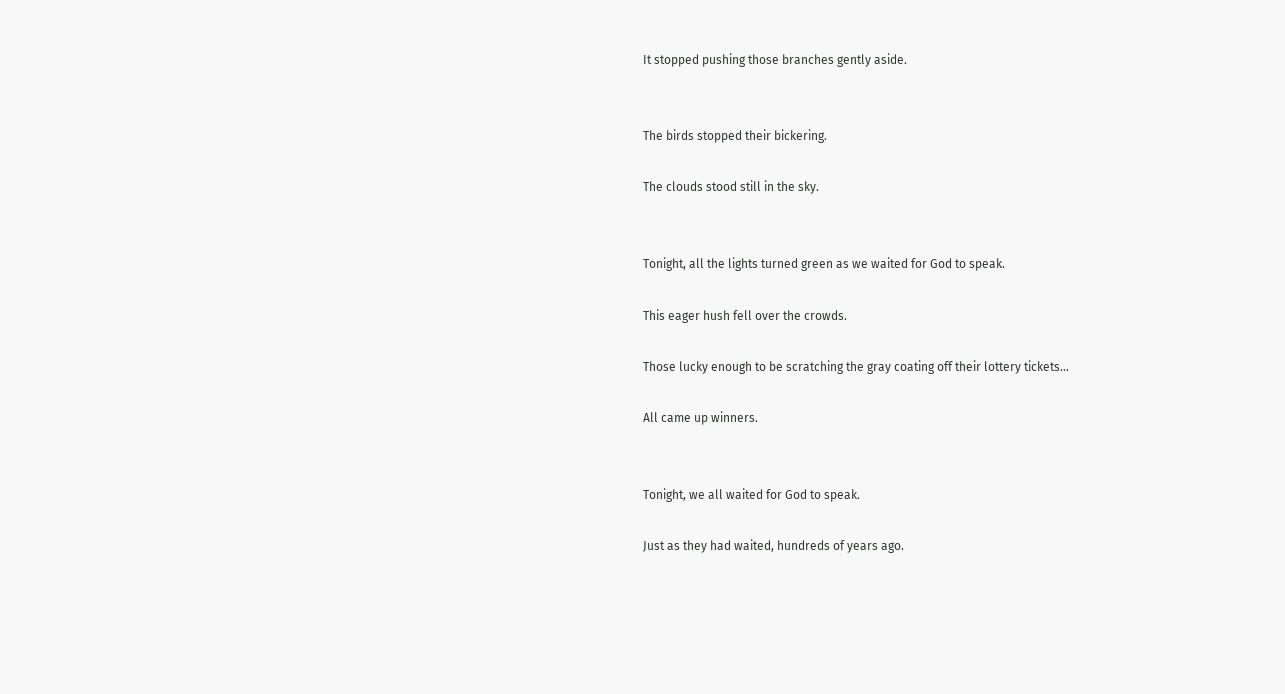It stopped pushing those branches gently aside.


The birds stopped their bickering.

The clouds stood still in the sky.


Tonight, all the lights turned green as we waited for God to speak.

This eager hush fell over the crowds.

Those lucky enough to be scratching the gray coating off their lottery tickets…

All came up winners.


Tonight, we all waited for God to speak.

Just as they had waited, hundreds of years ago.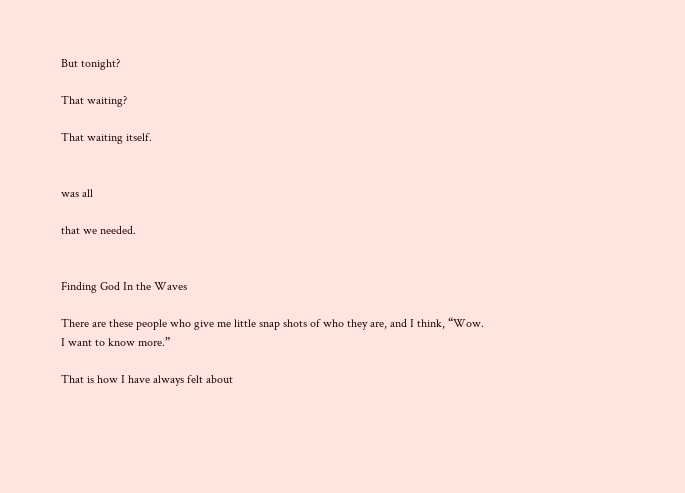But tonight?

That waiting?

That waiting itself.


was all

that we needed.


Finding God In the Waves

There are these people who give me little snap shots of who they are, and I think, “Wow.  I want to know more.”

That is how I have always felt about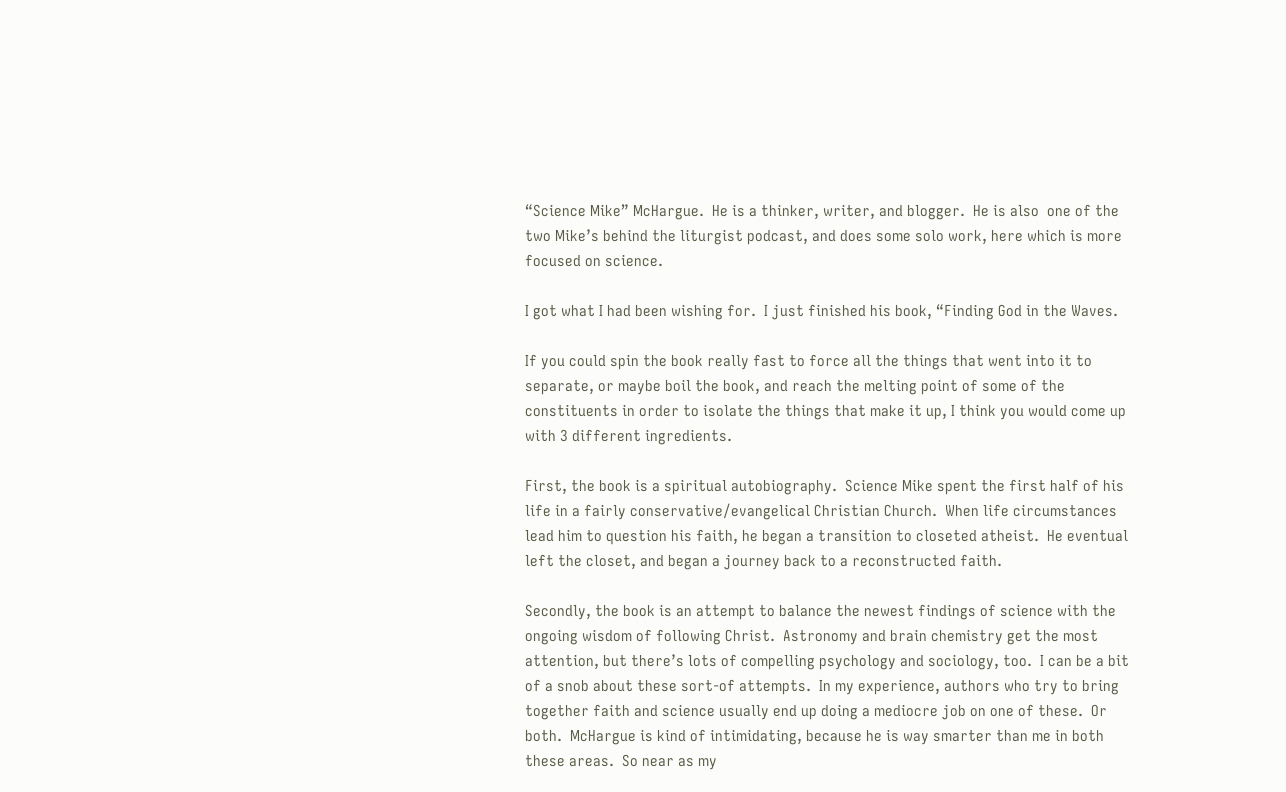“Science Mike” McHargue.  He is a thinker, writer, and blogger.  He is also  one of the two Mike’s behind the liturgist podcast, and does some solo work, here which is more focused on science.

I got what I had been wishing for.  I just finished his book, “Finding God in the Waves.

If you could spin the book really fast to force all the things that went into it to separate, or maybe boil the book, and reach the melting point of some of the constituents in order to isolate the things that make it up, I think you would come up with 3 different ingredients.

First, the book is a spiritual autobiography.  Science Mike spent the first half of his life in a fairly conservative/evangelical Christian Church.  When life circumstances lead him to question his faith, he began a transition to closeted atheist.  He eventual left the closet, and began a journey back to a reconstructed faith.

Secondly, the book is an attempt to balance the newest findings of science with the ongoing wisdom of following Christ.  Astronomy and brain chemistry get the most attention, but there’s lots of compelling psychology and sociology, too.  I can be a bit of a snob about these sort-of attempts.  In my experience, authors who try to bring together faith and science usually end up doing a mediocre job on one of these.  Or both.  McHargue is kind of intimidating, because he is way smarter than me in both these areas.  So near as my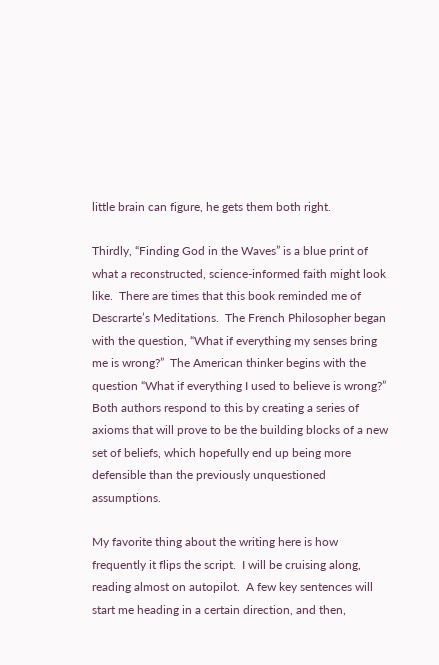little brain can figure, he gets them both right.

Thirdly, “Finding God in the Waves” is a blue print of what a reconstructed, science-informed faith might look like.  There are times that this book reminded me of Descrarte’s Meditations.  The French Philosopher began with the question, “What if everything my senses bring me is wrong?”  The American thinker begins with the question “What if everything I used to believe is wrong?”  Both authors respond to this by creating a series of axioms that will prove to be the building blocks of a new set of beliefs, which hopefully end up being more defensible than the previously unquestioned assumptions.

My favorite thing about the writing here is how frequently it flips the script.  I will be cruising along, reading almost on autopilot.  A few key sentences will start me heading in a certain direction, and then,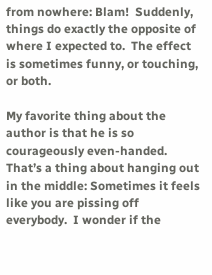from nowhere: Blam!  Suddenly, things do exactly the opposite of where I expected to.  The effect is sometimes funny, or touching, or both.

My favorite thing about the author is that he is so courageously even-handed.  That’s a thing about hanging out in the middle: Sometimes it feels like you are pissing off everybody.  I wonder if the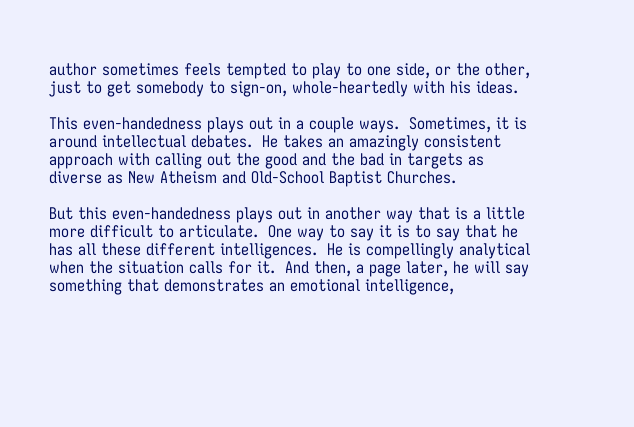author sometimes feels tempted to play to one side, or the other, just to get somebody to sign-on, whole-heartedly with his ideas.

This even-handedness plays out in a couple ways.  Sometimes, it is around intellectual debates.  He takes an amazingly consistent approach with calling out the good and the bad in targets as diverse as New Atheism and Old-School Baptist Churches.

But this even-handedness plays out in another way that is a little more difficult to articulate.  One way to say it is to say that he has all these different intelligences.  He is compellingly analytical when the situation calls for it.  And then, a page later, he will say something that demonstrates an emotional intelligence,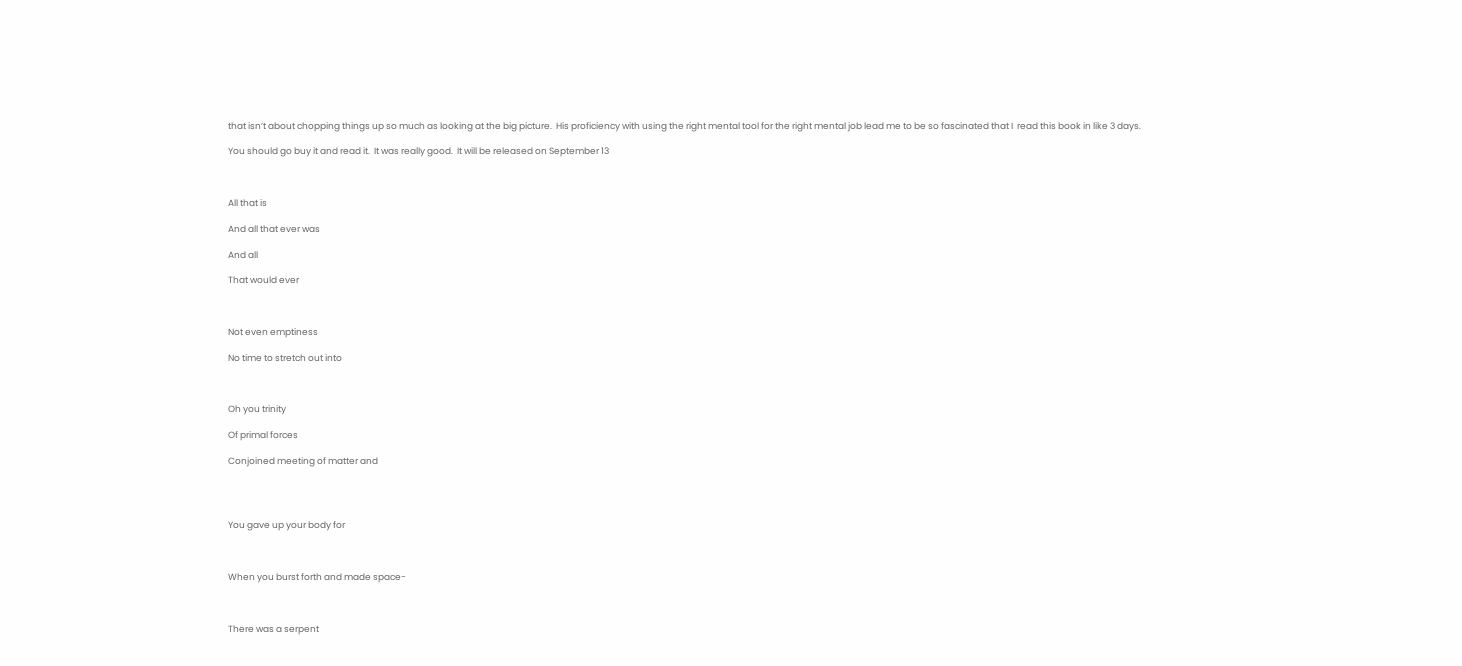that isn’t about chopping things up so much as looking at the big picture.  His proficiency with using the right mental tool for the right mental job lead me to be so fascinated that I  read this book in like 3 days.

You should go buy it and read it.  It was really good.  It will be released on September 13



All that is

And all that ever was

And all

That would ever



Not even emptiness

No time to stretch out into



Oh you trinity

Of primal forces

Conjoined meeting of matter and




You gave up your body for



When you burst forth and made space-



There was a serpent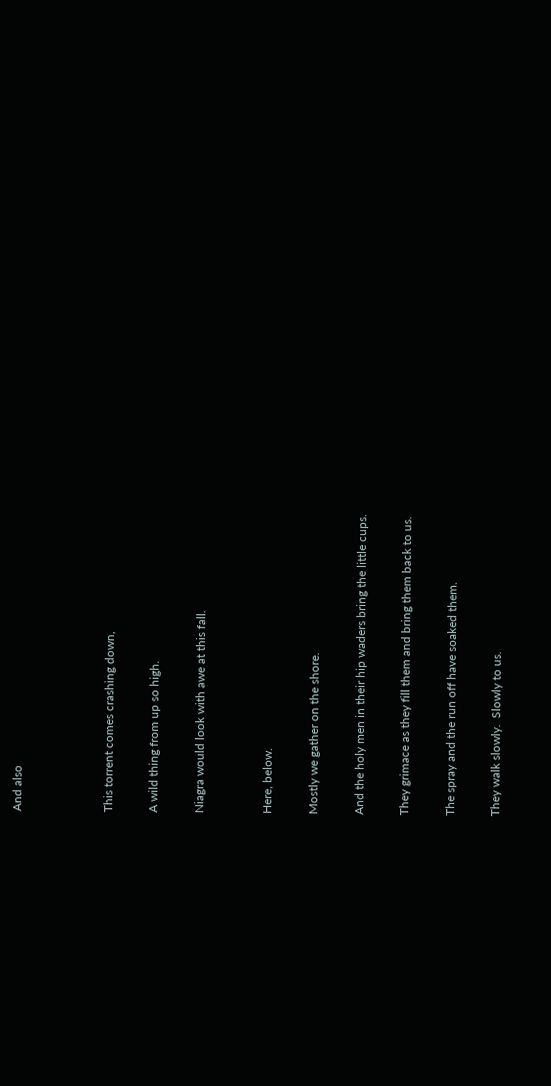And also



This torrent comes crashing down,

A wild thing from up so high.

Niagra would look with awe at this fall.


Here, below.

Mostly we gather on the shore.

And the holy men in their hip waders bring the little cups.

They grimace as they fill them and bring them back to us.

The spray and the run off have soaked them.

They walk slowly.  Slowly to us.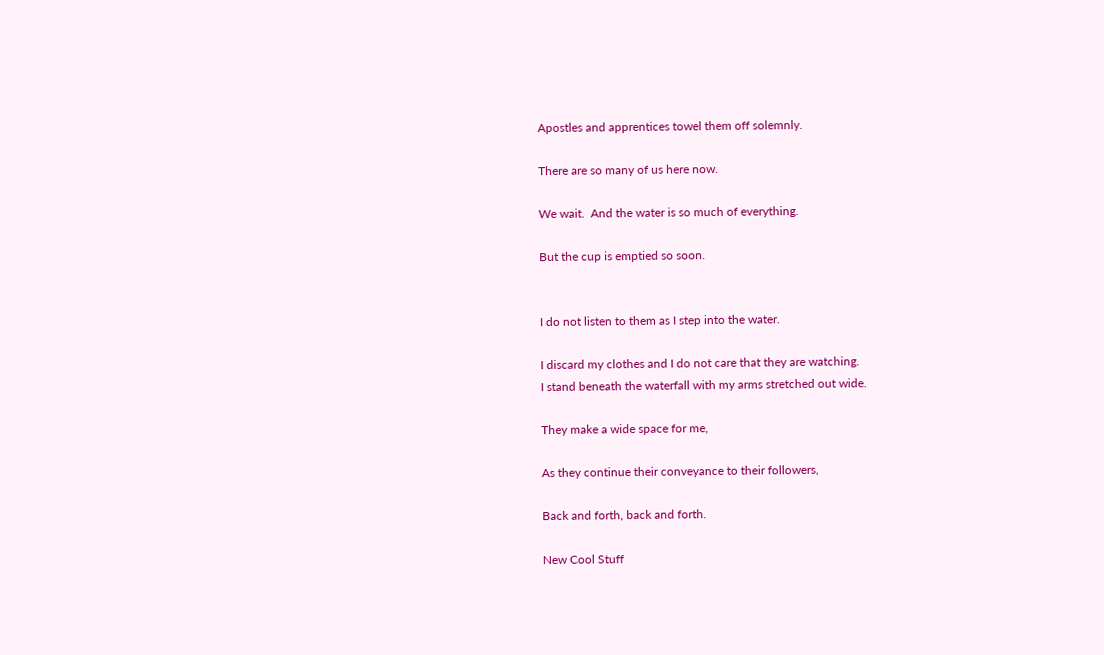Apostles and apprentices towel them off solemnly.

There are so many of us here now.

We wait.  And the water is so much of everything.

But the cup is emptied so soon.


I do not listen to them as I step into the water.

I discard my clothes and I do not care that they are watching.
I stand beneath the waterfall with my arms stretched out wide.

They make a wide space for me,

As they continue their conveyance to their followers,

Back and forth, back and forth.

New Cool Stuff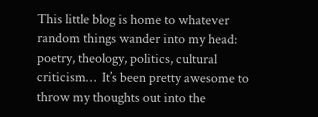This little blog is home to whatever random things wander into my head: poetry, theology, politics, cultural criticism…  It’s been pretty awesome to throw my thoughts out into the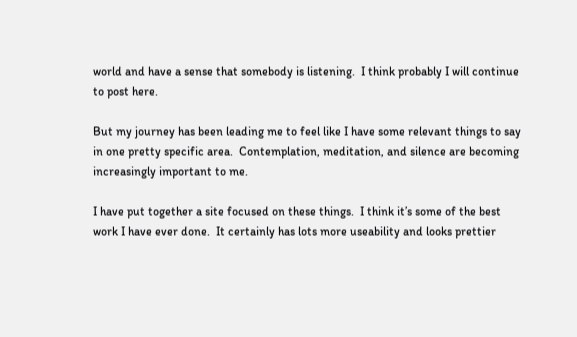world and have a sense that somebody is listening.  I think probably I will continue to post here.

But my journey has been leading me to feel like I have some relevant things to say in one pretty specific area.  Contemplation, meditation, and silence are becoming increasingly important to me.

I have put together a site focused on these things.  I think it’s some of the best work I have ever done.  It certainly has lots more useability and looks prettier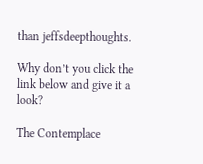than jeffsdeepthoughts.

Why don’t you click the link below and give it a look?

The Contemplace